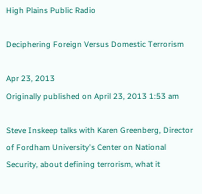High Plains Public Radio

Deciphering Foreign Versus Domestic Terrorism

Apr 23, 2013
Originally published on April 23, 2013 1:53 am

Steve Inskeep talks with Karen Greenberg, Director of Fordham University's Center on National Security, about defining terrorism, what it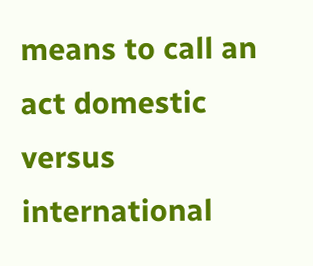means to call an act domestic versus international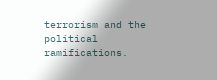terrorism and the political ramifications.